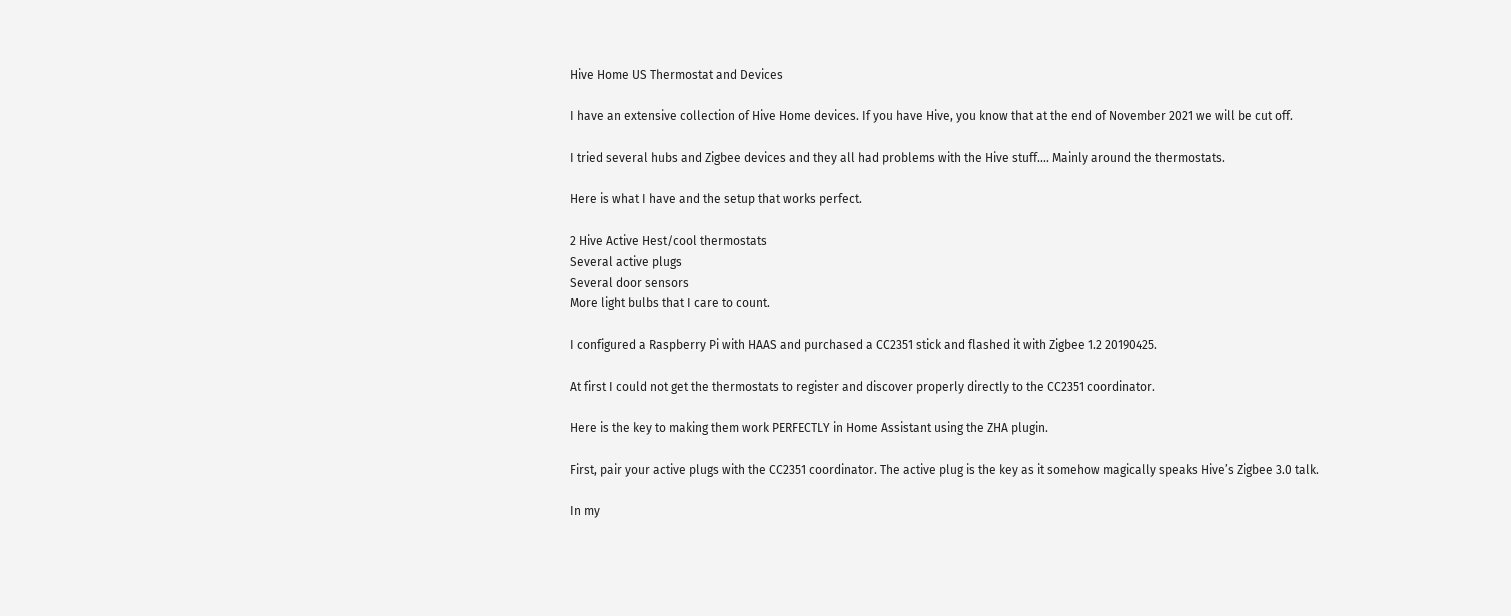Hive Home US Thermostat and Devices

I have an extensive collection of Hive Home devices. If you have Hive, you know that at the end of November 2021 we will be cut off.

I tried several hubs and Zigbee devices and they all had problems with the Hive stuff…. Mainly around the thermostats.

Here is what I have and the setup that works perfect.

2 Hive Active Hest/cool thermostats
Several active plugs
Several door sensors
More light bulbs that I care to count.

I configured a Raspberry Pi with HAAS and purchased a CC2351 stick and flashed it with Zigbee 1.2 20190425.

At first I could not get the thermostats to register and discover properly directly to the CC2351 coordinator.

Here is the key to making them work PERFECTLY in Home Assistant using the ZHA plugin.

First, pair your active plugs with the CC2351 coordinator. The active plug is the key as it somehow magically speaks Hive’s Zigbee 3.0 talk.

In my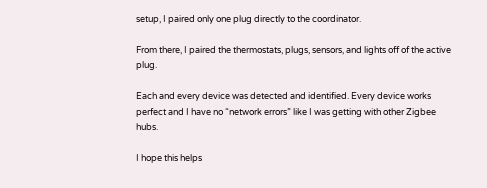setup, I paired only one plug directly to the coordinator.

From there, I paired the thermostats, plugs, sensors, and lights off of the active plug.

Each and every device was detected and identified. Every device works perfect and I have no “network errors” like I was getting with other Zigbee hubs.

I hope this helps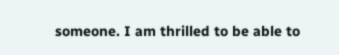someone. I am thrilled to be able to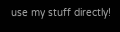use my stuff directly!